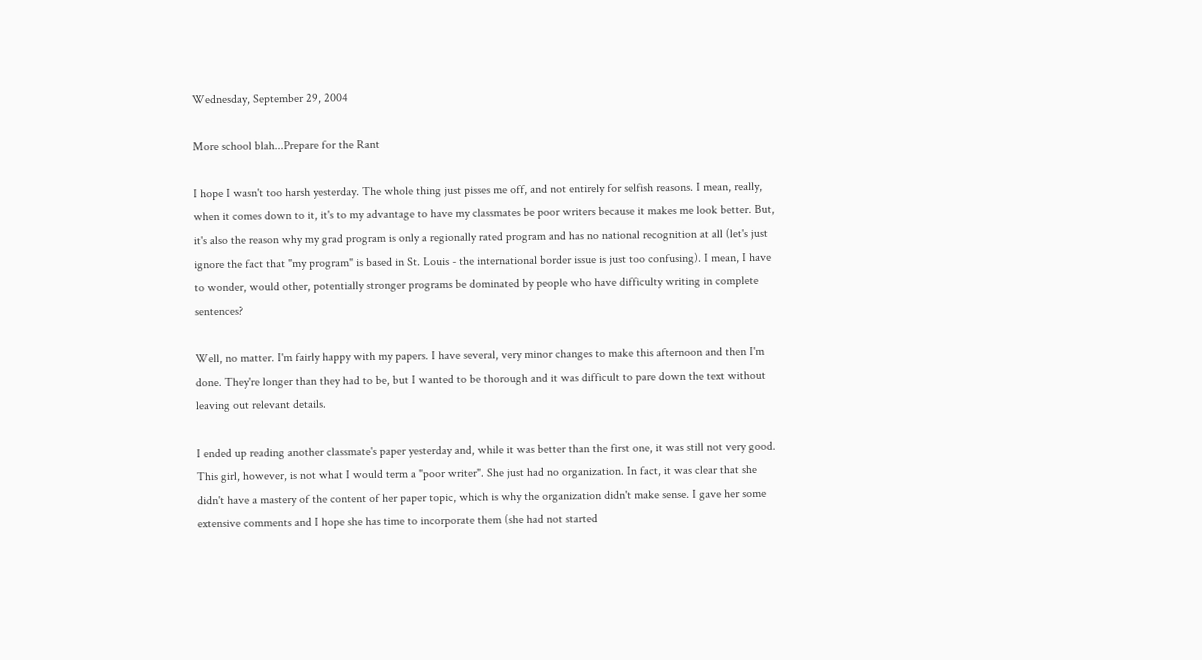Wednesday, September 29, 2004

More school blah...Prepare for the Rant

I hope I wasn't too harsh yesterday. The whole thing just pisses me off, and not entirely for selfish reasons. I mean, really, when it comes down to it, it's to my advantage to have my classmates be poor writers because it makes me look better. But, it's also the reason why my grad program is only a regionally rated program and has no national recognition at all (let's just ignore the fact that "my program" is based in St. Louis - the international border issue is just too confusing). I mean, I have to wonder, would other, potentially stronger programs be dominated by people who have difficulty writing in complete sentences?

Well, no matter. I'm fairly happy with my papers. I have several, very minor changes to make this afternoon and then I'm done. They're longer than they had to be, but I wanted to be thorough and it was difficult to pare down the text without leaving out relevant details.

I ended up reading another classmate's paper yesterday and, while it was better than the first one, it was still not very good. This girl, however, is not what I would term a "poor writer". She just had no organization. In fact, it was clear that she didn't have a mastery of the content of her paper topic, which is why the organization didn't make sense. I gave her some extensive comments and I hope she has time to incorporate them (she had not started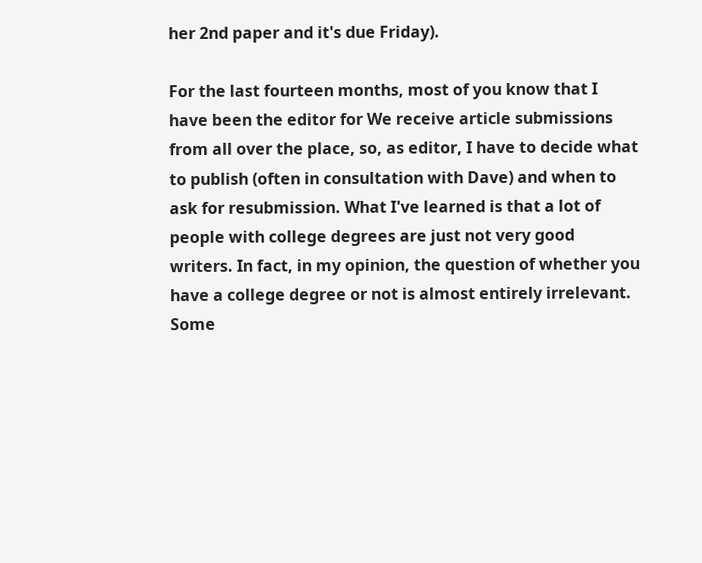her 2nd paper and it's due Friday).

For the last fourteen months, most of you know that I have been the editor for We receive article submissions from all over the place, so, as editor, I have to decide what to publish (often in consultation with Dave) and when to ask for resubmission. What I've learned is that a lot of people with college degrees are just not very good writers. In fact, in my opinion, the question of whether you have a college degree or not is almost entirely irrelevant. Some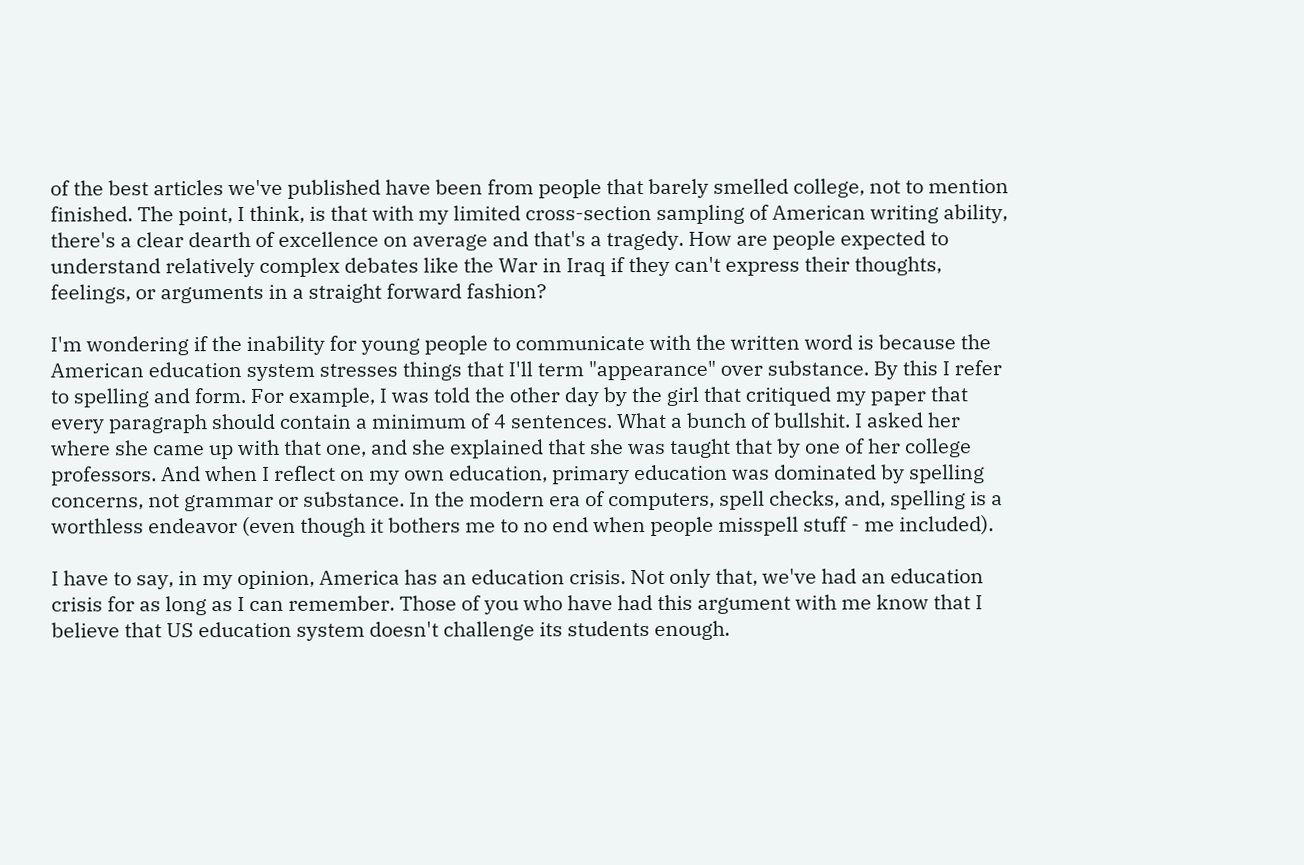of the best articles we've published have been from people that barely smelled college, not to mention finished. The point, I think, is that with my limited cross-section sampling of American writing ability, there's a clear dearth of excellence on average and that's a tragedy. How are people expected to understand relatively complex debates like the War in Iraq if they can't express their thoughts, feelings, or arguments in a straight forward fashion?

I'm wondering if the inability for young people to communicate with the written word is because the American education system stresses things that I'll term "appearance" over substance. By this I refer to spelling and form. For example, I was told the other day by the girl that critiqued my paper that every paragraph should contain a minimum of 4 sentences. What a bunch of bullshit. I asked her where she came up with that one, and she explained that she was taught that by one of her college professors. And when I reflect on my own education, primary education was dominated by spelling concerns, not grammar or substance. In the modern era of computers, spell checks, and, spelling is a worthless endeavor (even though it bothers me to no end when people misspell stuff - me included).

I have to say, in my opinion, America has an education crisis. Not only that, we've had an education crisis for as long as I can remember. Those of you who have had this argument with me know that I believe that US education system doesn't challenge its students enough.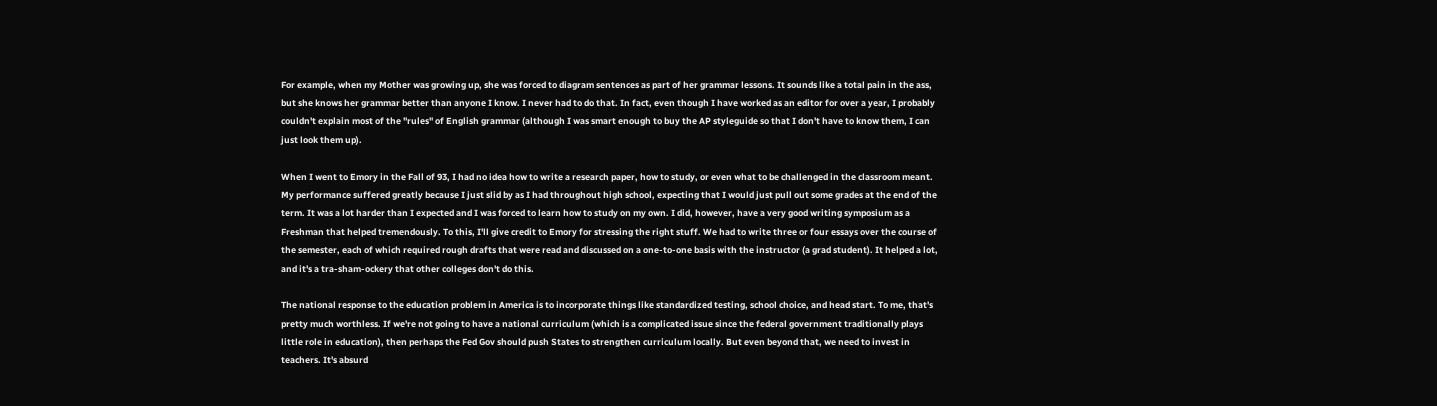For example, when my Mother was growing up, she was forced to diagram sentences as part of her grammar lessons. It sounds like a total pain in the ass, but she knows her grammar better than anyone I know. I never had to do that. In fact, even though I have worked as an editor for over a year, I probably couldn't explain most of the "rules" of English grammar (although I was smart enough to buy the AP styleguide so that I don't have to know them, I can just look them up).

When I went to Emory in the Fall of 93, I had no idea how to write a research paper, how to study, or even what to be challenged in the classroom meant. My performance suffered greatly because I just slid by as I had throughout high school, expecting that I would just pull out some grades at the end of the term. It was a lot harder than I expected and I was forced to learn how to study on my own. I did, however, have a very good writing symposium as a Freshman that helped tremendously. To this, I'll give credit to Emory for stressing the right stuff. We had to write three or four essays over the course of the semester, each of which required rough drafts that were read and discussed on a one-to-one basis with the instructor (a grad student). It helped a lot, and it's a tra-sham-ockery that other colleges don't do this.

The national response to the education problem in America is to incorporate things like standardized testing, school choice, and head start. To me, that's pretty much worthless. If we're not going to have a national curriculum (which is a complicated issue since the federal government traditionally plays little role in education), then perhaps the Fed Gov should push States to strengthen curriculum locally. But even beyond that, we need to invest in teachers. It's absurd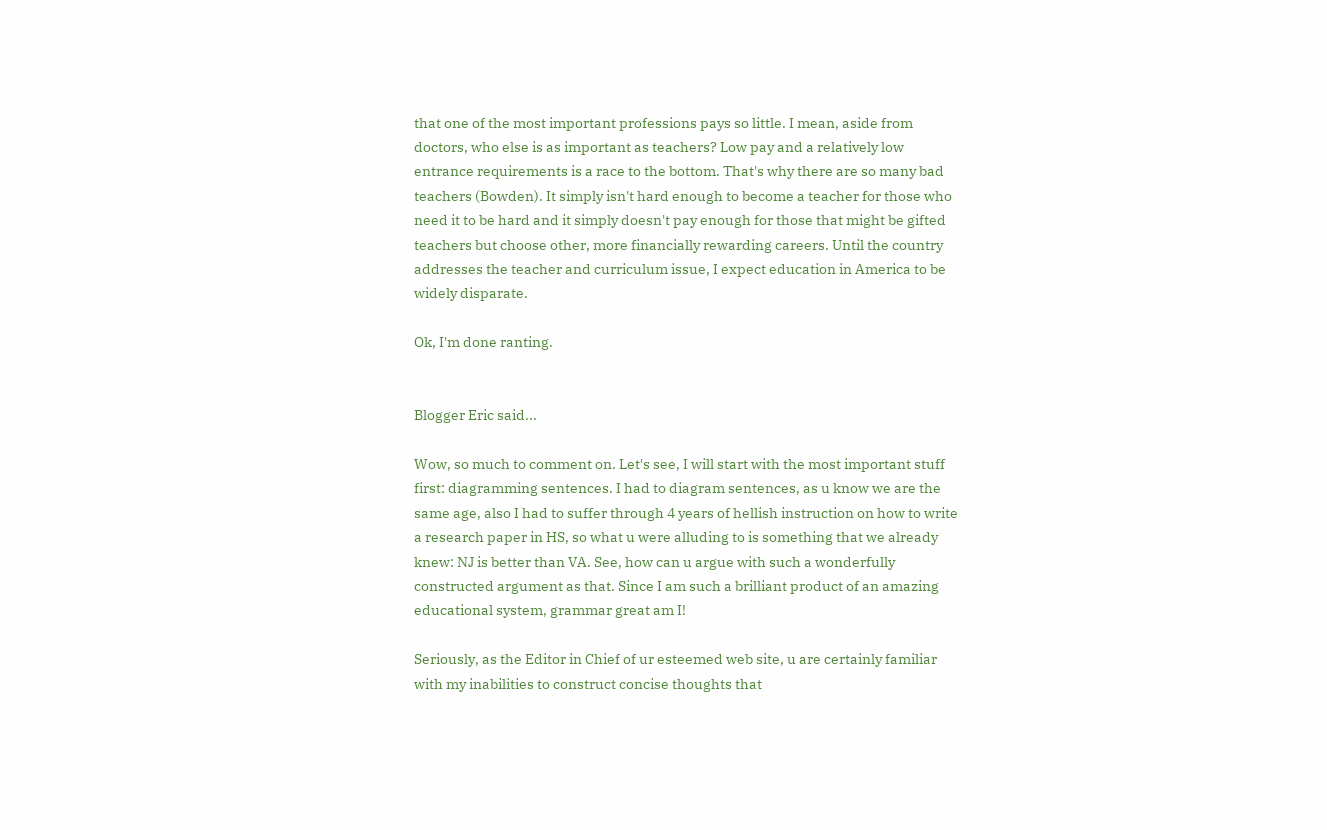that one of the most important professions pays so little. I mean, aside from doctors, who else is as important as teachers? Low pay and a relatively low entrance requirements is a race to the bottom. That's why there are so many bad teachers (Bowden). It simply isn't hard enough to become a teacher for those who need it to be hard and it simply doesn't pay enough for those that might be gifted teachers but choose other, more financially rewarding careers. Until the country addresses the teacher and curriculum issue, I expect education in America to be widely disparate.

Ok, I'm done ranting.


Blogger Eric said...

Wow, so much to comment on. Let's see, I will start with the most important stuff first: diagramming sentences. I had to diagram sentences, as u know we are the same age, also I had to suffer through 4 years of hellish instruction on how to write a research paper in HS, so what u were alluding to is something that we already knew: NJ is better than VA. See, how can u argue with such a wonderfully constructed argument as that. Since I am such a brilliant product of an amazing educational system, grammar great am I!

Seriously, as the Editor in Chief of ur esteemed web site, u are certainly familiar with my inabilities to construct concise thoughts that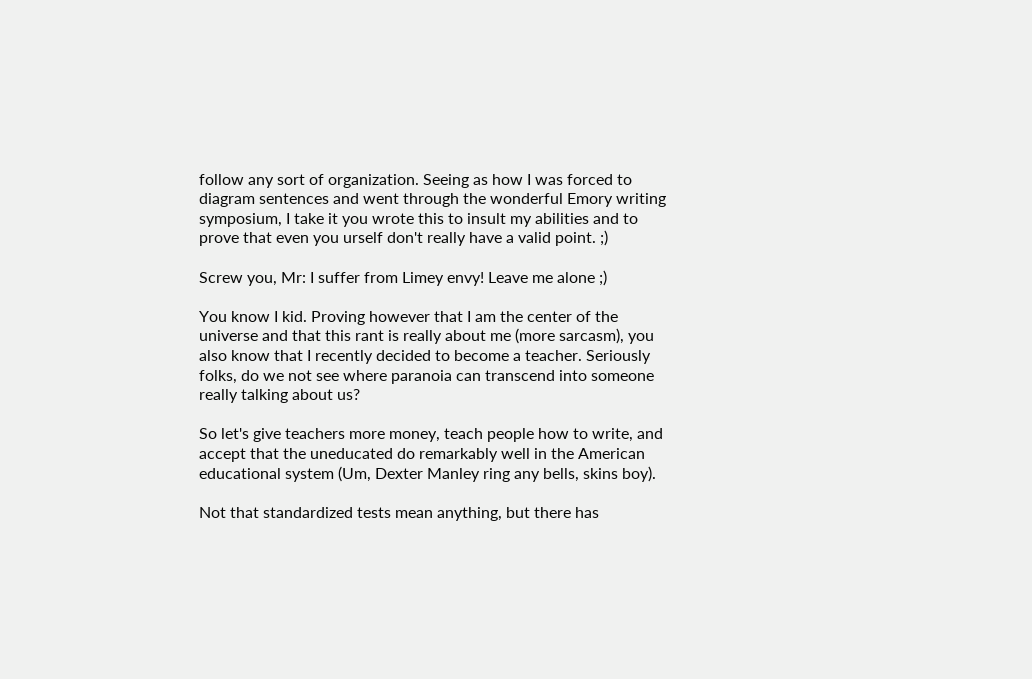follow any sort of organization. Seeing as how I was forced to diagram sentences and went through the wonderful Emory writing symposium, I take it you wrote this to insult my abilities and to prove that even you urself don't really have a valid point. ;)

Screw you, Mr: I suffer from Limey envy! Leave me alone ;)

You know I kid. Proving however that I am the center of the universe and that this rant is really about me (more sarcasm), you also know that I recently decided to become a teacher. Seriously folks, do we not see where paranoia can transcend into someone really talking about us?

So let's give teachers more money, teach people how to write, and accept that the uneducated do remarkably well in the American educational system (Um, Dexter Manley ring any bells, skins boy).

Not that standardized tests mean anything, but there has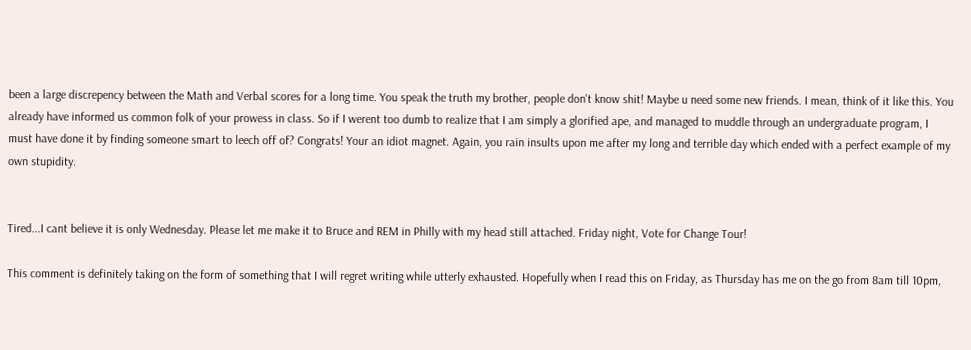been a large discrepency between the Math and Verbal scores for a long time. You speak the truth my brother, people don't know shit! Maybe u need some new friends. I mean, think of it like this. You already have informed us common folk of your prowess in class. So if I werent too dumb to realize that I am simply a glorified ape, and managed to muddle through an undergraduate program, I must have done it by finding someone smart to leech off of? Congrats! Your an idiot magnet. Again, you rain insults upon me after my long and terrible day which ended with a perfect example of my own stupidity.


Tired...I cant believe it is only Wednesday. Please let me make it to Bruce and REM in Philly with my head still attached. Friday night, Vote for Change Tour!

This comment is definitely taking on the form of something that I will regret writing while utterly exhausted. Hopefully when I read this on Friday, as Thursday has me on the go from 8am till 10pm,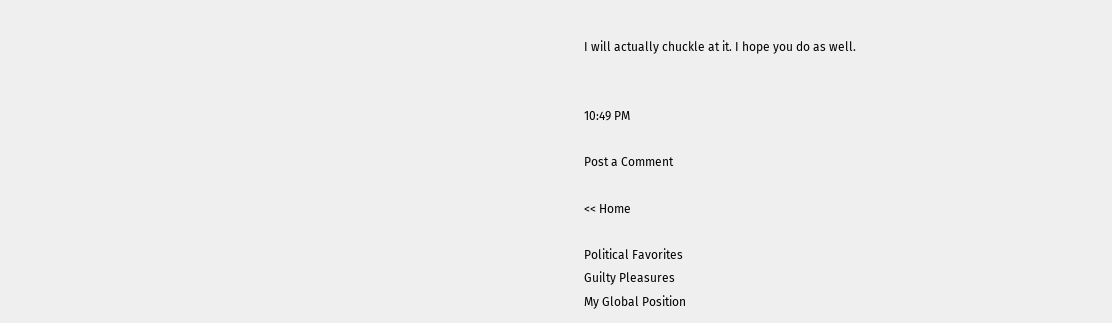I will actually chuckle at it. I hope you do as well.


10:49 PM

Post a Comment

<< Home

Political Favorites
Guilty Pleasures
My Global Position